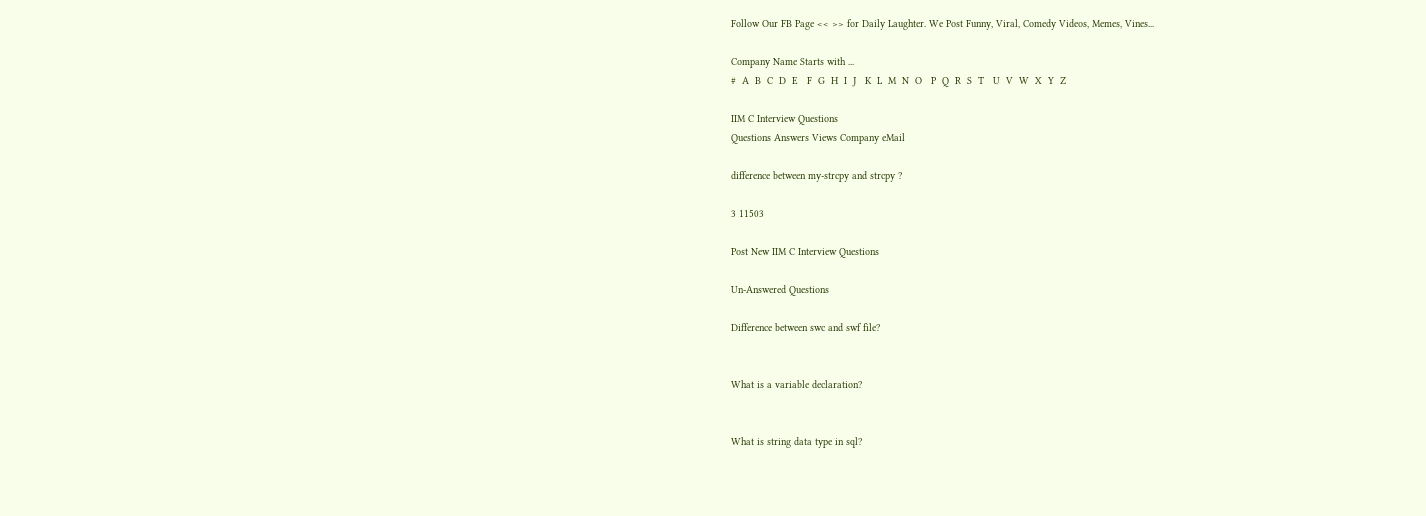Follow Our FB Page << >> for Daily Laughter. We Post Funny, Viral, Comedy Videos, Memes, Vines...

Company Name Starts with ...
#  A  B  C  D  E   F  G  H  I  J   K  L  M  N  O   P  Q  R  S  T   U  V  W  X  Y  Z

IIM C Interview Questions
Questions Answers Views Company eMail

difference between my-strcpy and strcpy ?

3 11503

Post New IIM C Interview Questions

Un-Answered Questions

Difference between swc and swf file?


What is a variable declaration?


What is string data type in sql?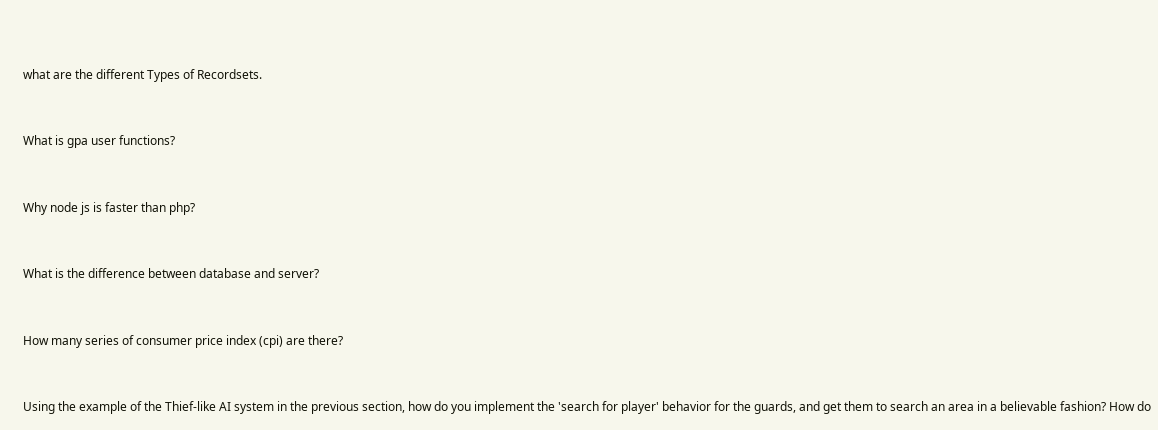what are the different Types of Recordsets.


What is gpa user functions?


Why node js is faster than php?


What is the difference between database and server?


How many series of consumer price index (cpi) are there?


Using the example of the Thief-like AI system in the previous section, how do you implement the 'search for player' behavior for the guards, and get them to search an area in a believable fashion? How do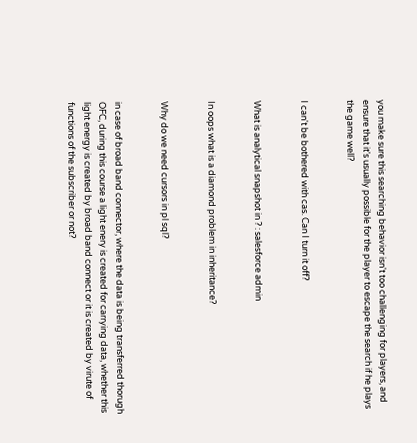you make sure this searching behavior isn't too challenging for players, and ensure that it's usually possible for the player to escape the search if he plays the game well?


I can't be bothered with cas. Can I turn it off?


What is analytical snapshot in ? : salesforce admin


In oops what is a diamond problem in inheritance?


Why do we need cursors in pl sql?


in case of broad band connector, where the data is being transferred thorugh OFC, during this course a light enery is created for carrying data, whether this light energy is created by broad band connect or it is created by virute of functions of the subscriber or not?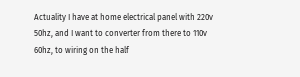Actuality I have at home electrical panel with 220v 50hz, and I want to converter from there to 110v 60hz, to wiring on the half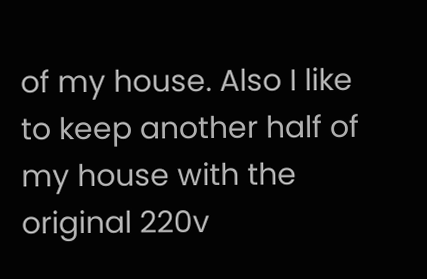of my house. Also I like to keep another half of my house with the original 220v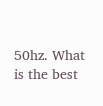50hz. What is the best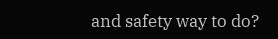and safety way to do?